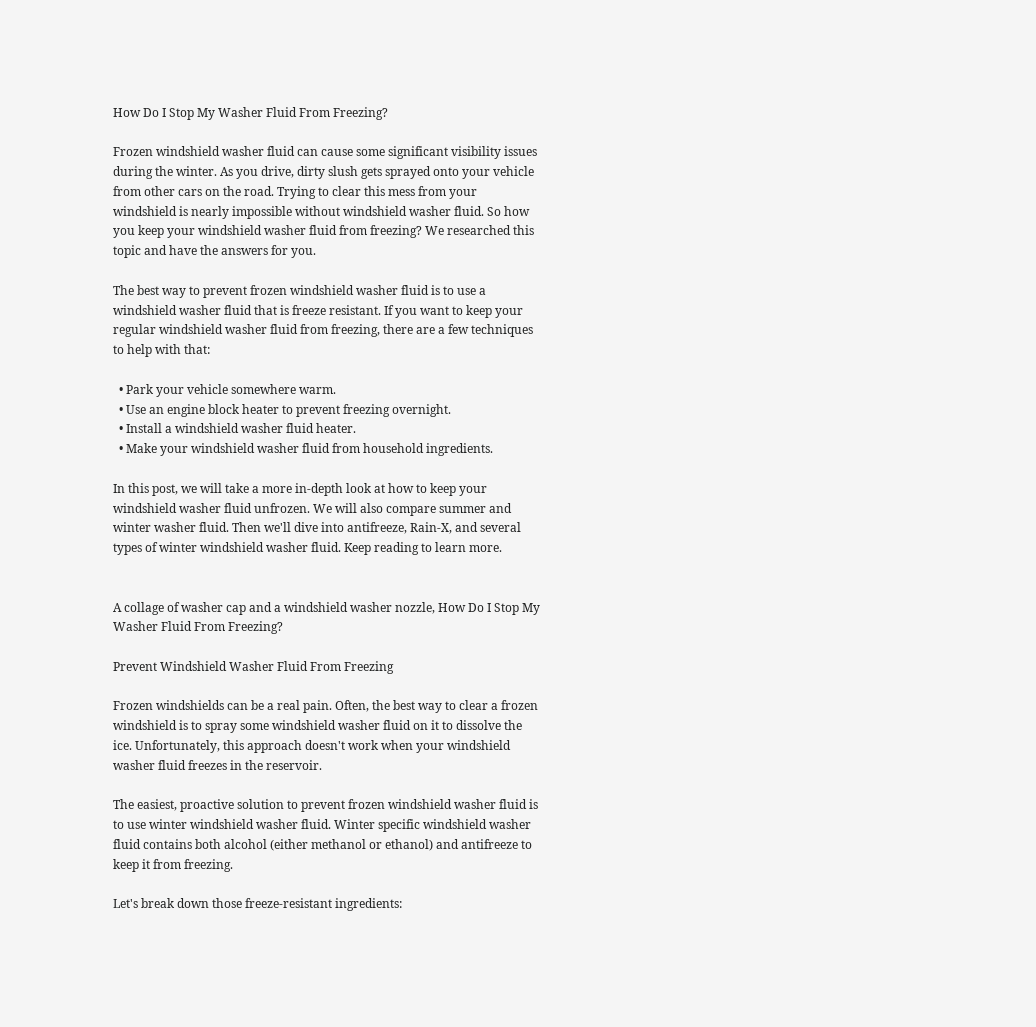How Do I Stop My Washer Fluid From Freezing?

Frozen windshield washer fluid can cause some significant visibility issues during the winter. As you drive, dirty slush gets sprayed onto your vehicle from other cars on the road. Trying to clear this mess from your windshield is nearly impossible without windshield washer fluid. So how you keep your windshield washer fluid from freezing? We researched this topic and have the answers for you.

The best way to prevent frozen windshield washer fluid is to use a windshield washer fluid that is freeze resistant. If you want to keep your regular windshield washer fluid from freezing, there are a few techniques to help with that:

  • Park your vehicle somewhere warm.
  • Use an engine block heater to prevent freezing overnight.
  • Install a windshield washer fluid heater.
  • Make your windshield washer fluid from household ingredients.

In this post, we will take a more in-depth look at how to keep your windshield washer fluid unfrozen. We will also compare summer and winter washer fluid. Then we'll dive into antifreeze, Rain-X, and several types of winter windshield washer fluid. Keep reading to learn more.


A collage of washer cap and a windshield washer nozzle, How Do I Stop My Washer Fluid From Freezing?

Prevent Windshield Washer Fluid From Freezing

Frozen windshields can be a real pain. Often, the best way to clear a frozen windshield is to spray some windshield washer fluid on it to dissolve the ice. Unfortunately, this approach doesn't work when your windshield washer fluid freezes in the reservoir.

The easiest, proactive solution to prevent frozen windshield washer fluid is to use winter windshield washer fluid. Winter specific windshield washer fluid contains both alcohol (either methanol or ethanol) and antifreeze to keep it from freezing.

Let's break down those freeze-resistant ingredients: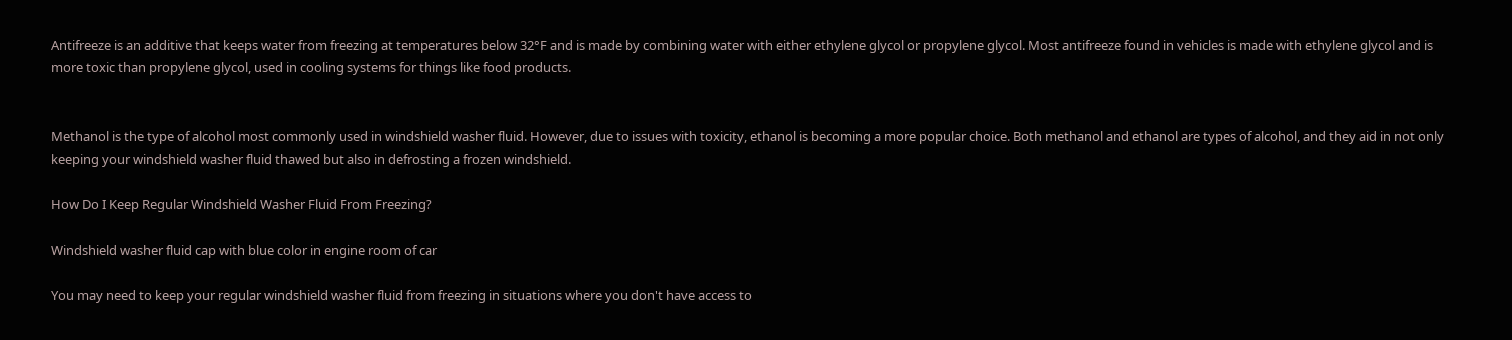Antifreeze is an additive that keeps water from freezing at temperatures below 32°F and is made by combining water with either ethylene glycol or propylene glycol. Most antifreeze found in vehicles is made with ethylene glycol and is more toxic than propylene glycol, used in cooling systems for things like food products.


Methanol is the type of alcohol most commonly used in windshield washer fluid. However, due to issues with toxicity, ethanol is becoming a more popular choice. Both methanol and ethanol are types of alcohol, and they aid in not only keeping your windshield washer fluid thawed but also in defrosting a frozen windshield.

How Do I Keep Regular Windshield Washer Fluid From Freezing?

Windshield washer fluid cap with blue color in engine room of car

You may need to keep your regular windshield washer fluid from freezing in situations where you don't have access to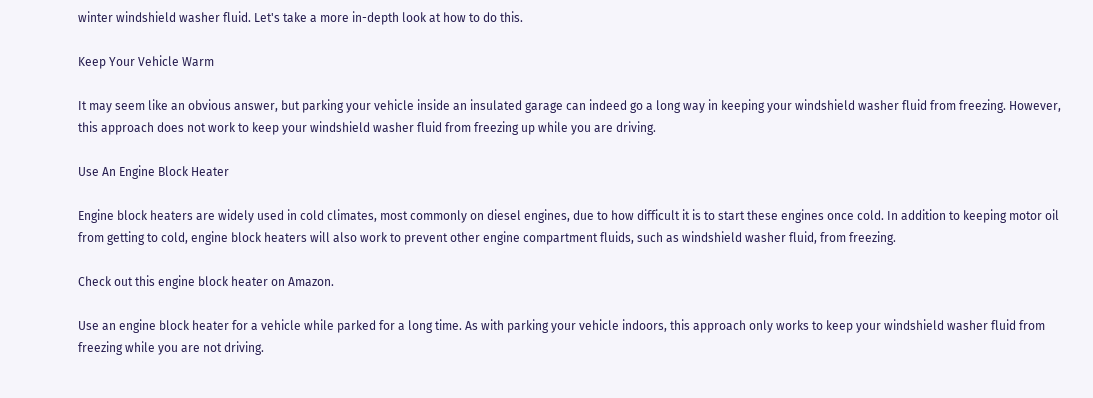winter windshield washer fluid. Let's take a more in-depth look at how to do this.

Keep Your Vehicle Warm

It may seem like an obvious answer, but parking your vehicle inside an insulated garage can indeed go a long way in keeping your windshield washer fluid from freezing. However, this approach does not work to keep your windshield washer fluid from freezing up while you are driving.

Use An Engine Block Heater

Engine block heaters are widely used in cold climates, most commonly on diesel engines, due to how difficult it is to start these engines once cold. In addition to keeping motor oil from getting to cold, engine block heaters will also work to prevent other engine compartment fluids, such as windshield washer fluid, from freezing.

Check out this engine block heater on Amazon.

Use an engine block heater for a vehicle while parked for a long time. As with parking your vehicle indoors, this approach only works to keep your windshield washer fluid from freezing while you are not driving.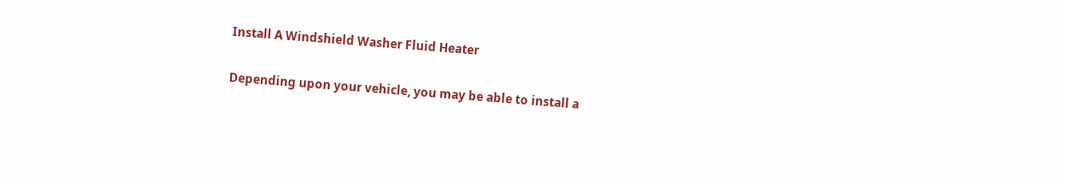Install A Windshield Washer Fluid Heater

Depending upon your vehicle, you may be able to install a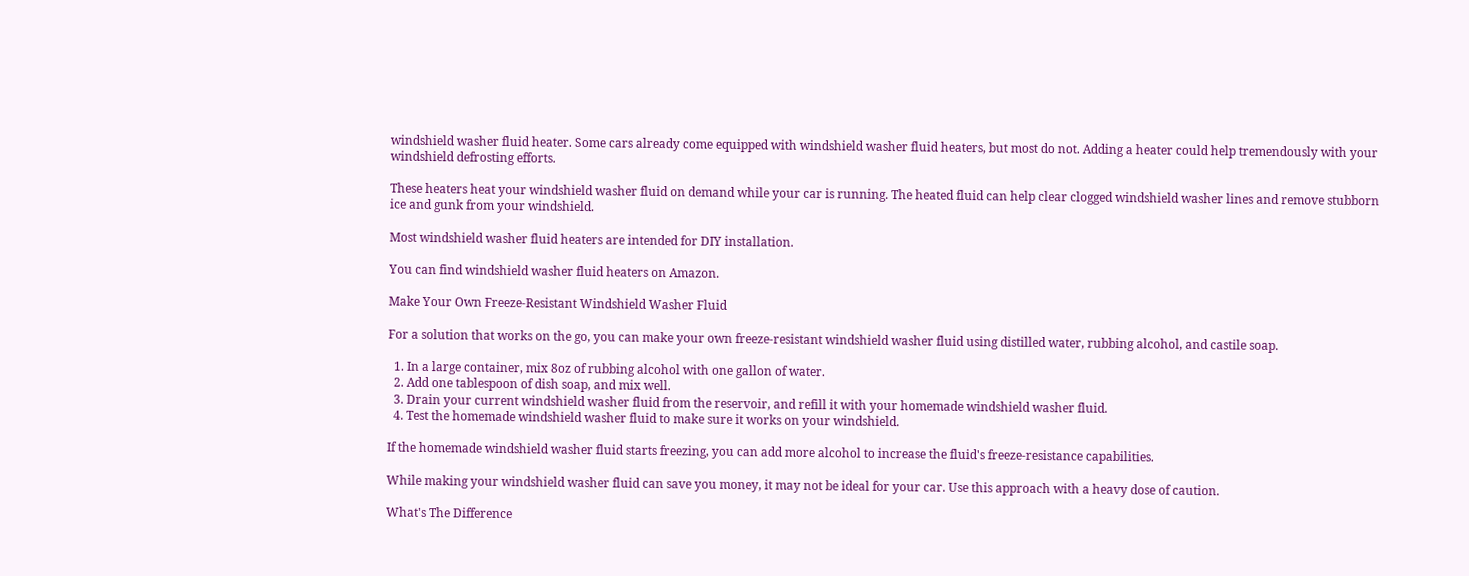windshield washer fluid heater. Some cars already come equipped with windshield washer fluid heaters, but most do not. Adding a heater could help tremendously with your windshield defrosting efforts.

These heaters heat your windshield washer fluid on demand while your car is running. The heated fluid can help clear clogged windshield washer lines and remove stubborn ice and gunk from your windshield.

Most windshield washer fluid heaters are intended for DIY installation.

You can find windshield washer fluid heaters on Amazon.

Make Your Own Freeze-Resistant Windshield Washer Fluid

For a solution that works on the go, you can make your own freeze-resistant windshield washer fluid using distilled water, rubbing alcohol, and castile soap.

  1. In a large container, mix 8oz of rubbing alcohol with one gallon of water.
  2. Add one tablespoon of dish soap, and mix well.
  3. Drain your current windshield washer fluid from the reservoir, and refill it with your homemade windshield washer fluid.
  4. Test the homemade windshield washer fluid to make sure it works on your windshield.

If the homemade windshield washer fluid starts freezing, you can add more alcohol to increase the fluid's freeze-resistance capabilities.

While making your windshield washer fluid can save you money, it may not be ideal for your car. Use this approach with a heavy dose of caution.

What's The Difference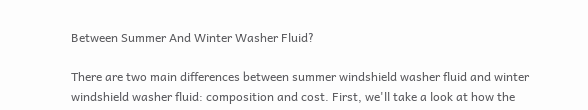Between Summer And Winter Washer Fluid?

There are two main differences between summer windshield washer fluid and winter windshield washer fluid: composition and cost. First, we'll take a look at how the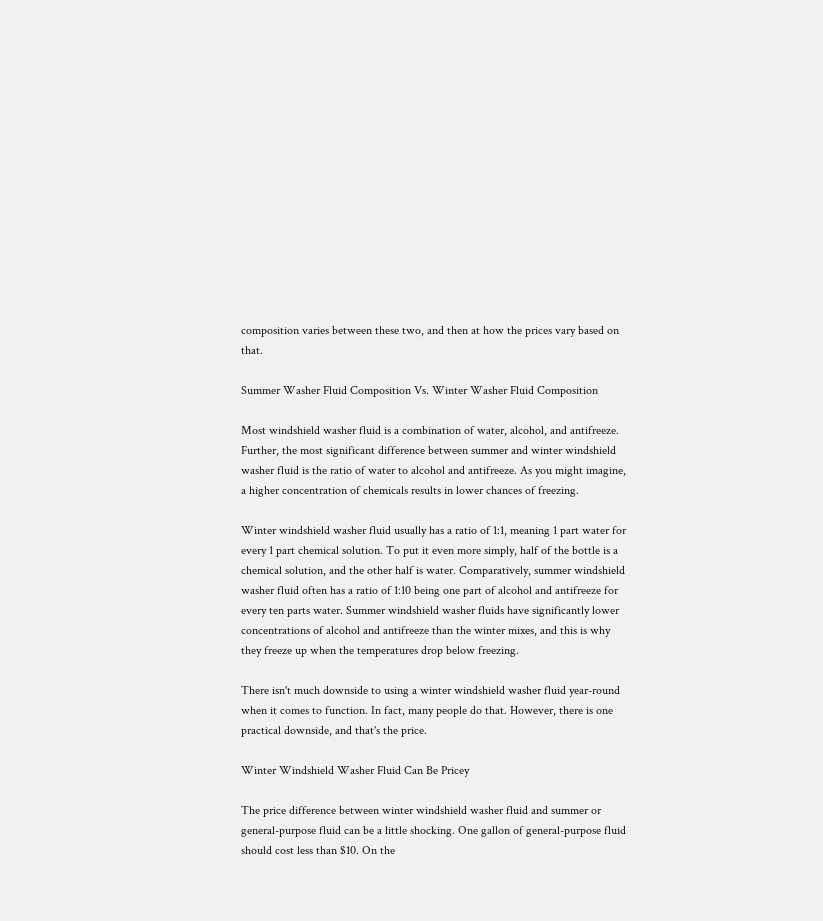composition varies between these two, and then at how the prices vary based on that.

Summer Washer Fluid Composition Vs. Winter Washer Fluid Composition

Most windshield washer fluid is a combination of water, alcohol, and antifreeze. Further, the most significant difference between summer and winter windshield washer fluid is the ratio of water to alcohol and antifreeze. As you might imagine, a higher concentration of chemicals results in lower chances of freezing.

Winter windshield washer fluid usually has a ratio of 1:1, meaning 1 part water for every 1 part chemical solution. To put it even more simply, half of the bottle is a chemical solution, and the other half is water. Comparatively, summer windshield washer fluid often has a ratio of 1:10 being one part of alcohol and antifreeze for every ten parts water. Summer windshield washer fluids have significantly lower concentrations of alcohol and antifreeze than the winter mixes, and this is why they freeze up when the temperatures drop below freezing.

There isn't much downside to using a winter windshield washer fluid year-round when it comes to function. In fact, many people do that. However, there is one practical downside, and that's the price.

Winter Windshield Washer Fluid Can Be Pricey

The price difference between winter windshield washer fluid and summer or general-purpose fluid can be a little shocking. One gallon of general-purpose fluid should cost less than $10. On the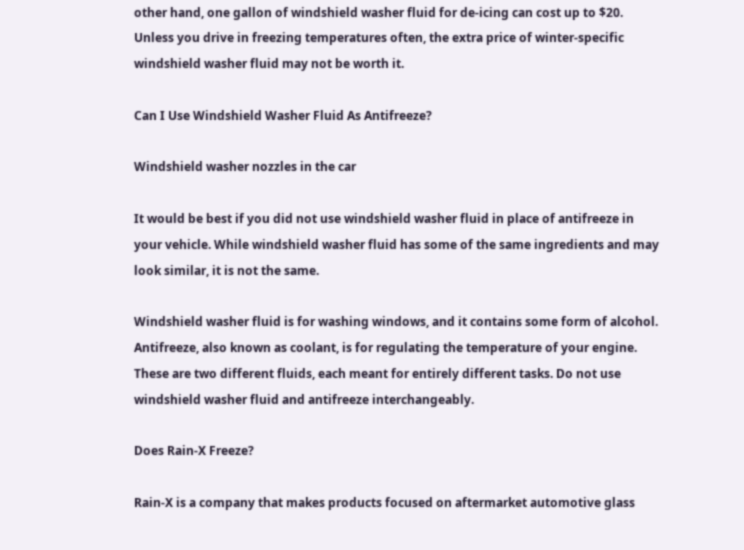other hand, one gallon of windshield washer fluid for de-icing can cost up to $20. Unless you drive in freezing temperatures often, the extra price of winter-specific windshield washer fluid may not be worth it.

Can I Use Windshield Washer Fluid As Antifreeze?

Windshield washer nozzles in the car

It would be best if you did not use windshield washer fluid in place of antifreeze in your vehicle. While windshield washer fluid has some of the same ingredients and may look similar, it is not the same.

Windshield washer fluid is for washing windows, and it contains some form of alcohol. Antifreeze, also known as coolant, is for regulating the temperature of your engine. These are two different fluids, each meant for entirely different tasks. Do not use windshield washer fluid and antifreeze interchangeably.

Does Rain-X Freeze?

Rain-X is a company that makes products focused on aftermarket automotive glass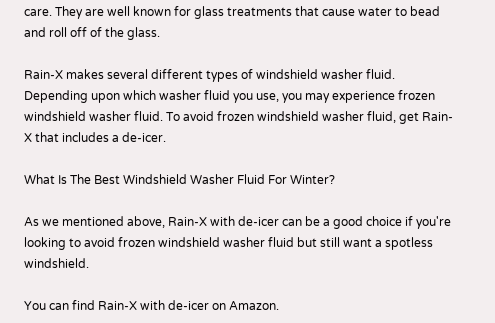care. They are well known for glass treatments that cause water to bead and roll off of the glass.

Rain-X makes several different types of windshield washer fluid. Depending upon which washer fluid you use, you may experience frozen windshield washer fluid. To avoid frozen windshield washer fluid, get Rain-X that includes a de-icer.

What Is The Best Windshield Washer Fluid For Winter?

As we mentioned above, Rain-X with de-icer can be a good choice if you're looking to avoid frozen windshield washer fluid but still want a spotless windshield.

You can find Rain-X with de-icer on Amazon.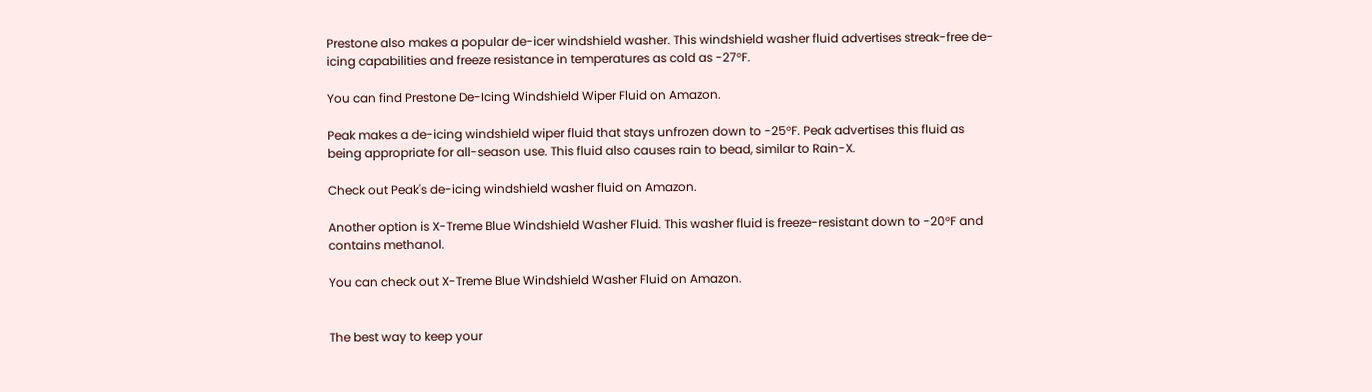Prestone also makes a popular de-icer windshield washer. This windshield washer fluid advertises streak-free de-icing capabilities and freeze resistance in temperatures as cold as -27°F.

You can find Prestone De-Icing Windshield Wiper Fluid on Amazon.

Peak makes a de-icing windshield wiper fluid that stays unfrozen down to -25°F. Peak advertises this fluid as being appropriate for all-season use. This fluid also causes rain to bead, similar to Rain-X.

Check out Peak's de-icing windshield washer fluid on Amazon.

Another option is X-Treme Blue Windshield Washer Fluid. This washer fluid is freeze-resistant down to -20°F and contains methanol.

You can check out X-Treme Blue Windshield Washer Fluid on Amazon.


The best way to keep your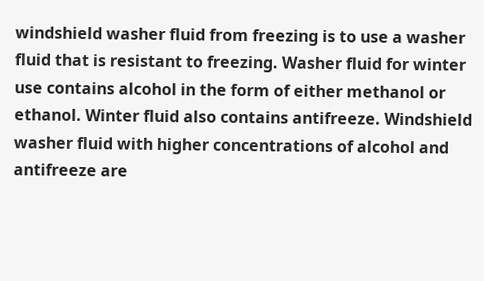windshield washer fluid from freezing is to use a washer fluid that is resistant to freezing. Washer fluid for winter use contains alcohol in the form of either methanol or ethanol. Winter fluid also contains antifreeze. Windshield washer fluid with higher concentrations of alcohol and antifreeze are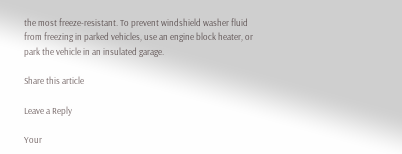the most freeze-resistant. To prevent windshield washer fluid from freezing in parked vehicles, use an engine block heater, or park the vehicle in an insulated garage.

Share this article

Leave a Reply

Your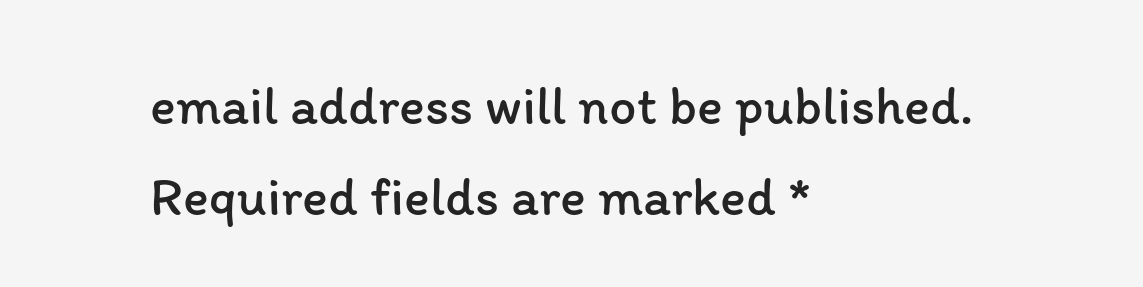email address will not be published. Required fields are marked *